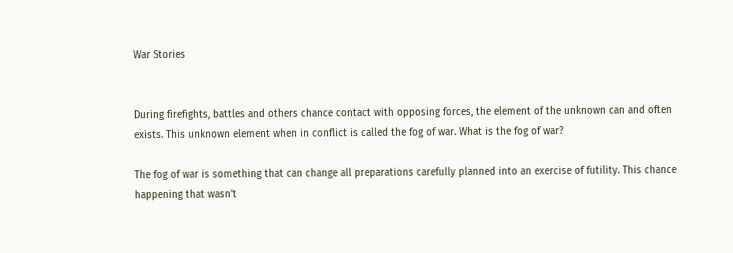War Stories


During firefights, battles and others chance contact with opposing forces, the element of the unknown can and often exists. This unknown element when in conflict is called the fog of war. What is the fog of war?

The fog of war is something that can change all preparations carefully planned into an exercise of futility. This chance happening that wasn’t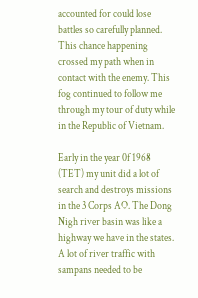accounted for could lose battles so carefully planned. This chance happening crossed my path when in contact with the enemy. This fog continued to follow me through my tour of duty while in the Republic of Vietnam.

Early in the year 0f 1968 (TET) my unit did a lot of search and destroys missions in the 3 Corps AO. The Dong Nigh river basin was like a highway we have in the states. A lot of river traffic with sampans needed to be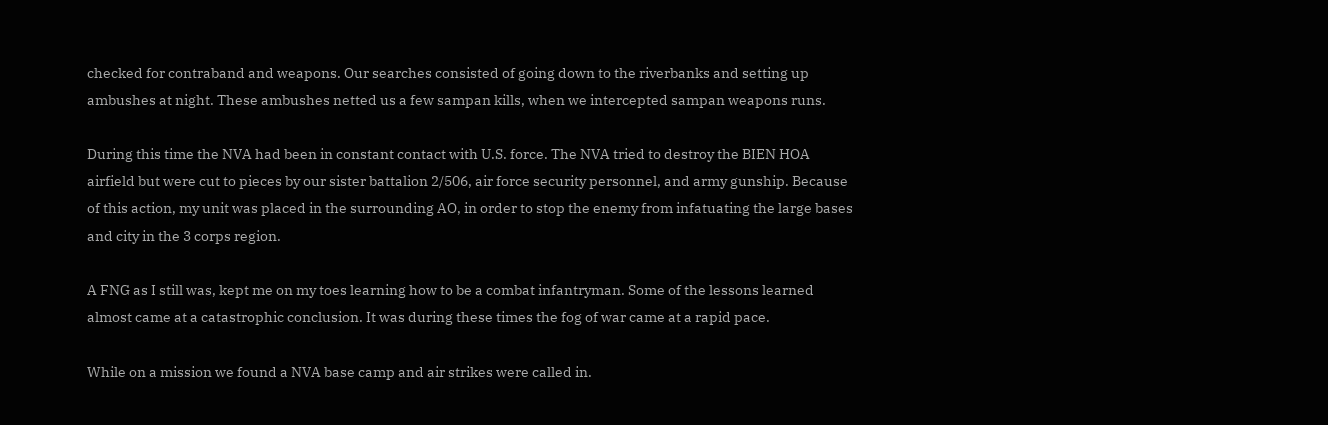checked for contraband and weapons. Our searches consisted of going down to the riverbanks and setting up ambushes at night. These ambushes netted us a few sampan kills, when we intercepted sampan weapons runs.

During this time the NVA had been in constant contact with U.S. force. The NVA tried to destroy the BIEN HOA airfield but were cut to pieces by our sister battalion 2/506, air force security personnel, and army gunship. Because of this action, my unit was placed in the surrounding AO, in order to stop the enemy from infatuating the large bases and city in the 3 corps region.

A FNG as I still was, kept me on my toes learning how to be a combat infantryman. Some of the lessons learned almost came at a catastrophic conclusion. It was during these times the fog of war came at a rapid pace.

While on a mission we found a NVA base camp and air strikes were called in.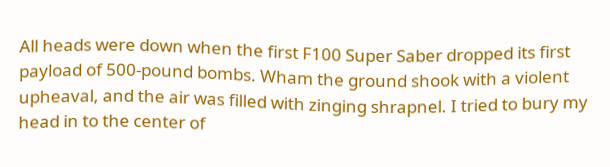All heads were down when the first F100 Super Saber dropped its first payload of 500-pound bombs. Wham the ground shook with a violent upheaval, and the air was filled with zinging shrapnel. I tried to bury my head in to the center of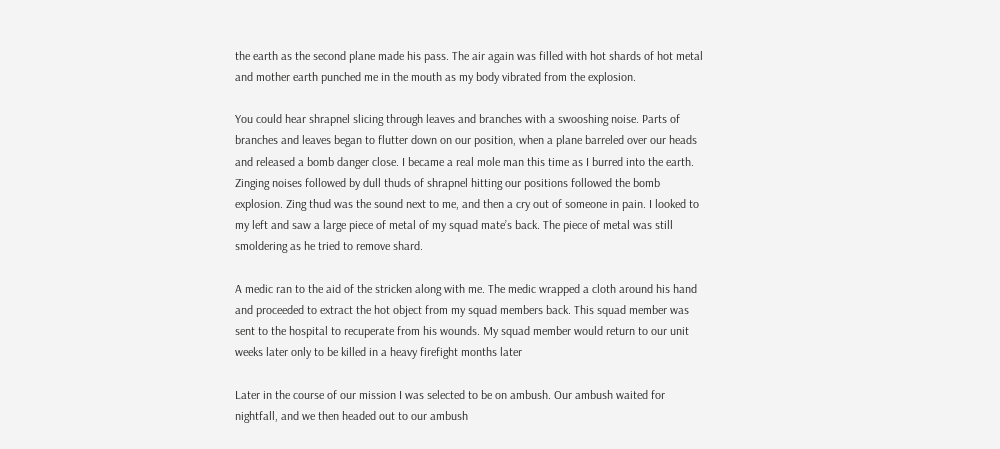the earth as the second plane made his pass. The air again was filled with hot shards of hot metal and mother earth punched me in the mouth as my body vibrated from the explosion.

You could hear shrapnel slicing through leaves and branches with a swooshing noise. Parts of branches and leaves began to flutter down on our position, when a plane barreled over our heads and released a bomb danger close. I became a real mole man this time as I burred into the earth. Zinging noises followed by dull thuds of shrapnel hitting our positions followed the bomb explosion. Zing thud was the sound next to me, and then a cry out of someone in pain. I looked to my left and saw a large piece of metal of my squad mate’s back. The piece of metal was still smoldering as he tried to remove shard.

A medic ran to the aid of the stricken along with me. The medic wrapped a cloth around his hand and proceeded to extract the hot object from my squad members back. This squad member was sent to the hospital to recuperate from his wounds. My squad member would return to our unit weeks later only to be killed in a heavy firefight months later

Later in the course of our mission I was selected to be on ambush. Our ambush waited for nightfall, and we then headed out to our ambush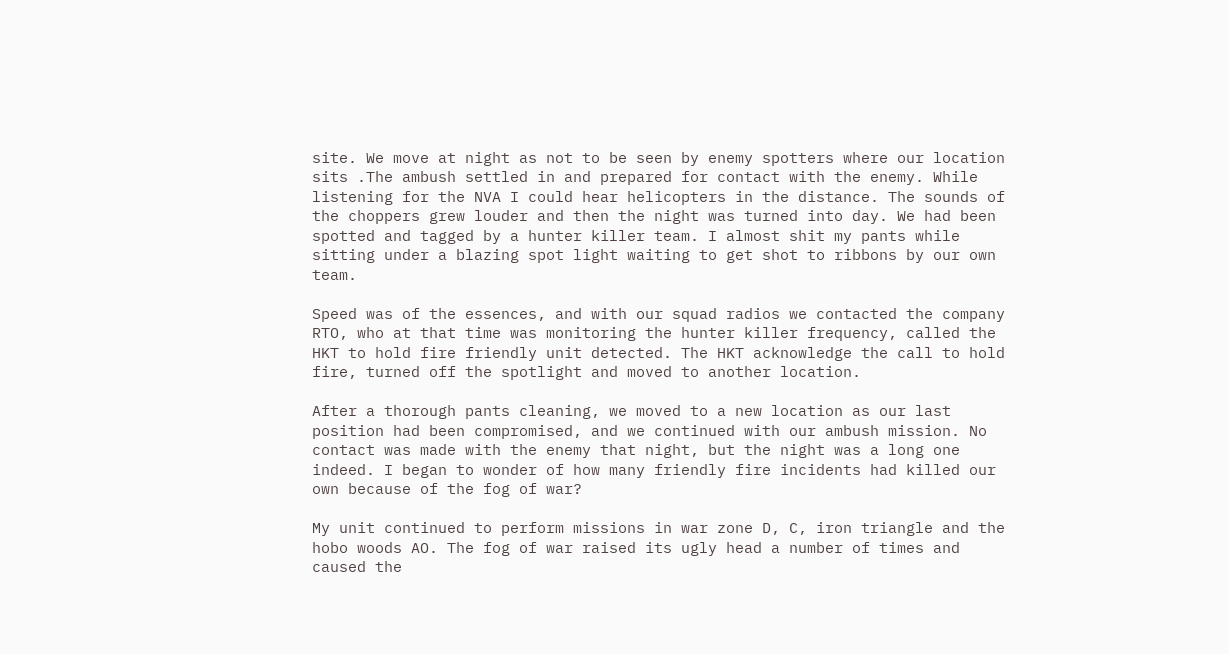site. We move at night as not to be seen by enemy spotters where our location sits .The ambush settled in and prepared for contact with the enemy. While listening for the NVA I could hear helicopters in the distance. The sounds of the choppers grew louder and then the night was turned into day. We had been spotted and tagged by a hunter killer team. I almost shit my pants while sitting under a blazing spot light waiting to get shot to ribbons by our own team.

Speed was of the essences, and with our squad radios we contacted the company RTO, who at that time was monitoring the hunter killer frequency, called the HKT to hold fire friendly unit detected. The HKT acknowledge the call to hold fire, turned off the spotlight and moved to another location.

After a thorough pants cleaning, we moved to a new location as our last position had been compromised, and we continued with our ambush mission. No contact was made with the enemy that night, but the night was a long one indeed. I began to wonder of how many friendly fire incidents had killed our own because of the fog of war?

My unit continued to perform missions in war zone D, C, iron triangle and the hobo woods AO. The fog of war raised its ugly head a number of times and caused the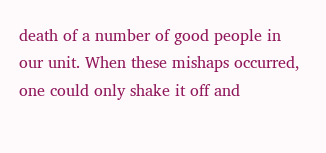death of a number of good people in our unit. When these mishaps occurred, one could only shake it off and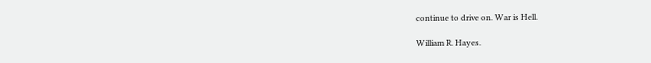continue to drive on. War is Hell.

William R. Hayes.